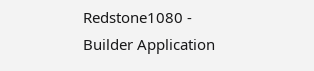Redstone1080 - Builder Application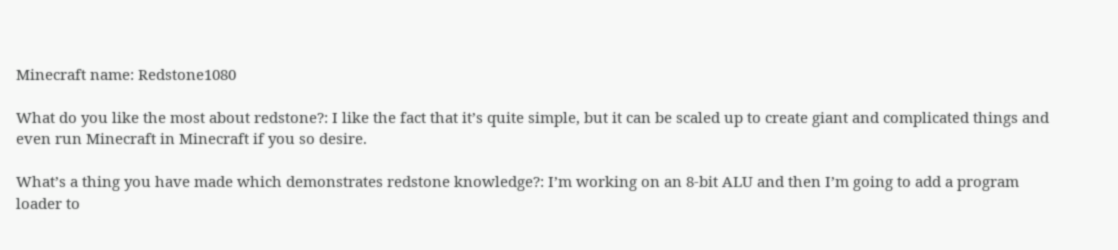Minecraft name: Redstone1080

What do you like the most about redstone?: I like the fact that it’s quite simple, but it can be scaled up to create giant and complicated things and even run Minecraft in Minecraft if you so desire.

What’s a thing you have made which demonstrates redstone knowledge?: I’m working on an 8-bit ALU and then I’m going to add a program loader to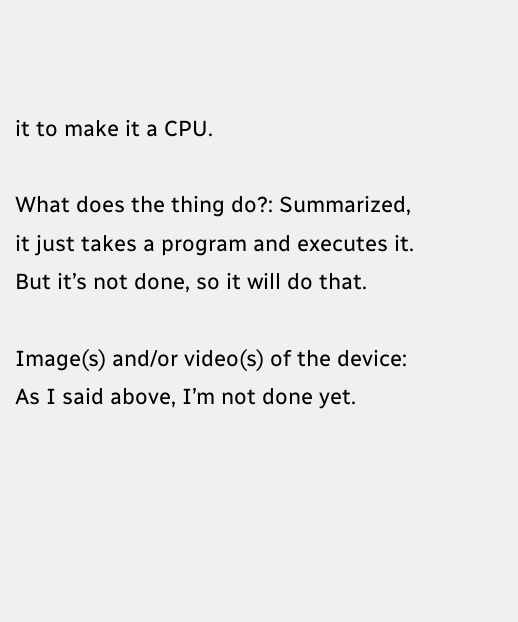it to make it a CPU.

What does the thing do?: Summarized, it just takes a program and executes it. But it’s not done, so it will do that.

Image(s) and/or video(s) of the device: As I said above, I’m not done yet.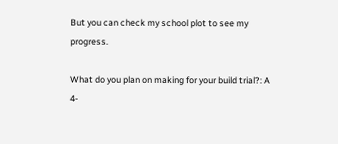But you can check my school plot to see my progress.

What do you plan on making for your build trial?: A 4-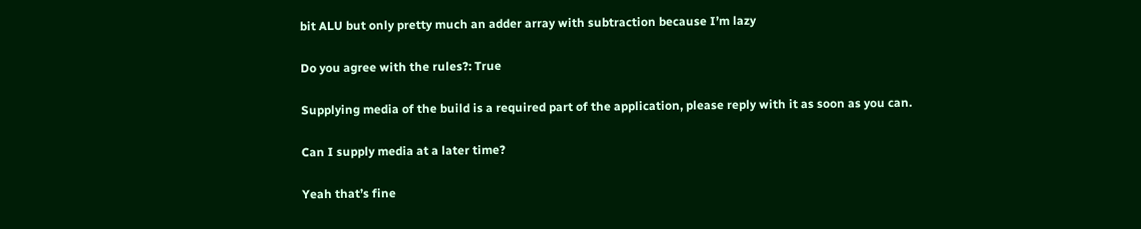bit ALU but only pretty much an adder array with subtraction because I’m lazy

Do you agree with the rules?: True

Supplying media of the build is a required part of the application, please reply with it as soon as you can.

Can I supply media at a later time?

Yeah that’s fine